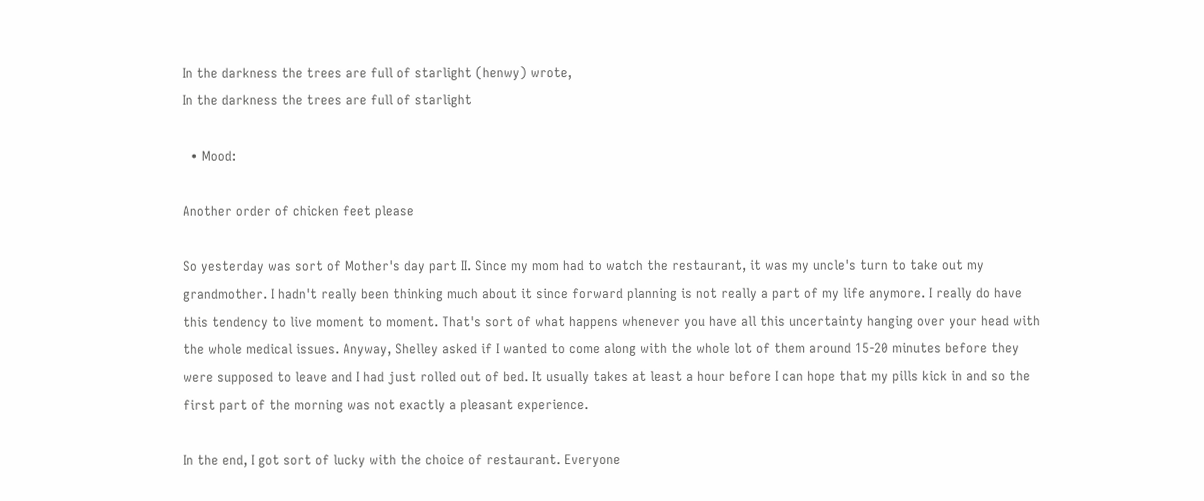In the darkness the trees are full of starlight (henwy) wrote,
In the darkness the trees are full of starlight

  • Mood:

Another order of chicken feet please

So yesterday was sort of Mother's day part II. Since my mom had to watch the restaurant, it was my uncle's turn to take out my grandmother. I hadn't really been thinking much about it since forward planning is not really a part of my life anymore. I really do have this tendency to live moment to moment. That's sort of what happens whenever you have all this uncertainty hanging over your head with the whole medical issues. Anyway, Shelley asked if I wanted to come along with the whole lot of them around 15-20 minutes before they were supposed to leave and I had just rolled out of bed. It usually takes at least a hour before I can hope that my pills kick in and so the first part of the morning was not exactly a pleasant experience.

In the end, I got sort of lucky with the choice of restaurant. Everyone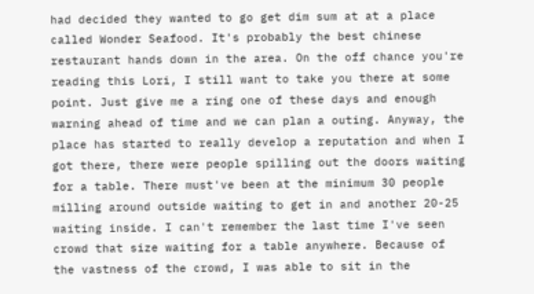had decided they wanted to go get dim sum at at a place called Wonder Seafood. It's probably the best chinese restaurant hands down in the area. On the off chance you're reading this Lori, I still want to take you there at some point. Just give me a ring one of these days and enough warning ahead of time and we can plan a outing. Anyway, the place has started to really develop a reputation and when I got there, there were people spilling out the doors waiting for a table. There must've been at the minimum 30 people milling around outside waiting to get in and another 20-25 waiting inside. I can't remember the last time I've seen crowd that size waiting for a table anywhere. Because of the vastness of the crowd, I was able to sit in the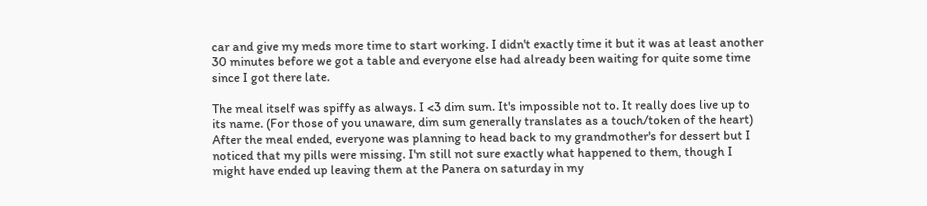car and give my meds more time to start working. I didn't exactly time it but it was at least another 30 minutes before we got a table and everyone else had already been waiting for quite some time since I got there late.

The meal itself was spiffy as always. I <3 dim sum. It's impossible not to. It really does live up to its name. (For those of you unaware, dim sum generally translates as a touch/token of the heart) After the meal ended, everyone was planning to head back to my grandmother's for dessert but I noticed that my pills were missing. I'm still not sure exactly what happened to them, though I might have ended up leaving them at the Panera on saturday in my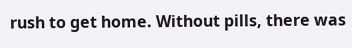rush to get home. Without pills, there was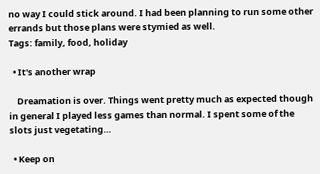no way I could stick around. I had been planning to run some other errands but those plans were stymied as well.
Tags: family, food, holiday

  • It's another wrap

    Dreamation is over. Things went pretty much as expected though in general I played less games than normal. I spent some of the slots just vegetating…

  • Keep on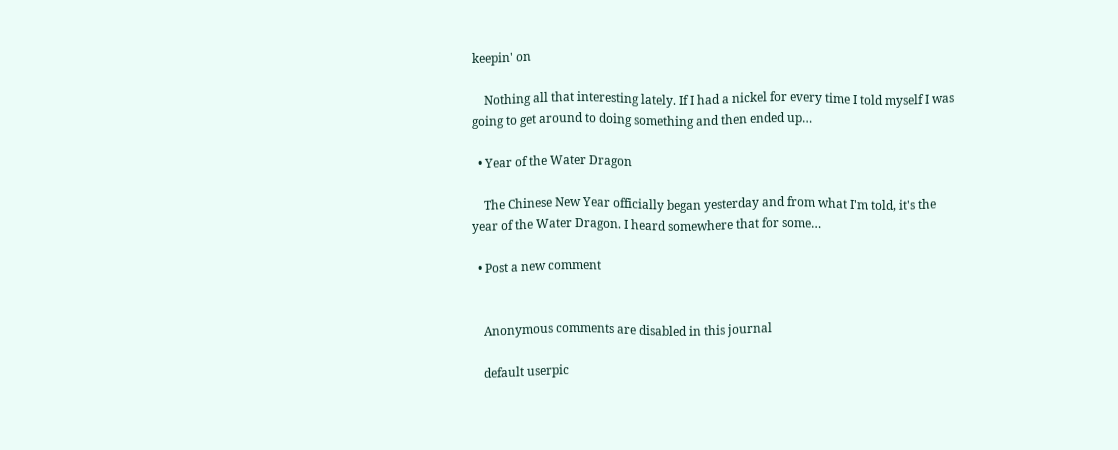keepin' on

    Nothing all that interesting lately. If I had a nickel for every time I told myself I was going to get around to doing something and then ended up…

  • Year of the Water Dragon

    The Chinese New Year officially began yesterday and from what I'm told, it's the year of the Water Dragon. I heard somewhere that for some…

  • Post a new comment


    Anonymous comments are disabled in this journal

    default userpic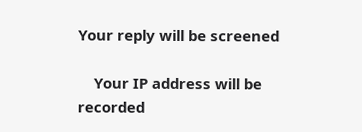Your reply will be screened

    Your IP address will be recorded